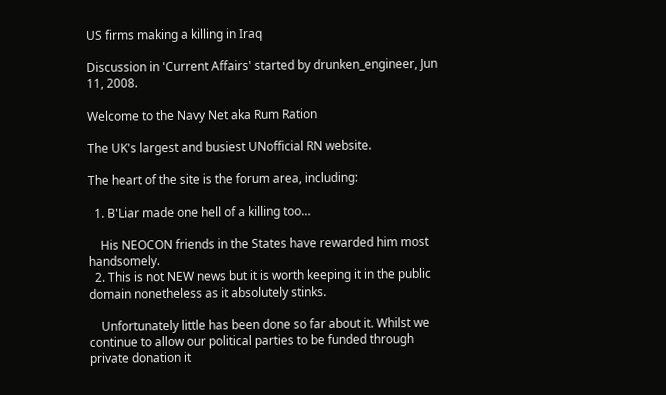US firms making a killing in Iraq

Discussion in 'Current Affairs' started by drunken_engineer, Jun 11, 2008.

Welcome to the Navy Net aka Rum Ration

The UK's largest and busiest UNofficial RN website.

The heart of the site is the forum area, including:

  1. B'Liar made one hell of a killing too…

    His NEOCON friends in the States have rewarded him most handsomely.
  2. This is not NEW news but it is worth keeping it in the public domain nonetheless as it absolutely stinks.

    Unfortunately little has been done so far about it. Whilst we continue to allow our political parties to be funded through private donation it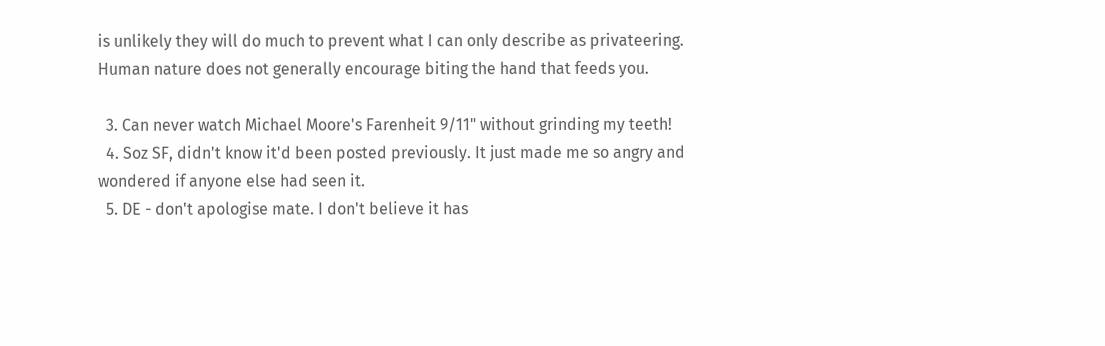is unlikely they will do much to prevent what I can only describe as privateering. Human nature does not generally encourage biting the hand that feeds you.

  3. Can never watch Michael Moore's Farenheit 9/11" without grinding my teeth!
  4. Soz SF, didn't know it'd been posted previously. It just made me so angry and wondered if anyone else had seen it.
  5. DE - don't apologise mate. I don't believe it has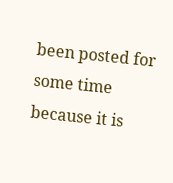been posted for some time because it is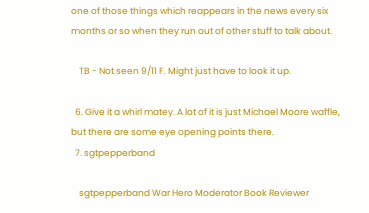one of those things which reappears in the news every six months or so when they run out of other stuff to talk about.

    TB - Not seen 9/11 F. Might just have to look it up.

  6. Give it a whirl matey. A lot of it is just Michael Moore waffle, but there are some eye opening points there.
  7. sgtpepperband

    sgtpepperband War Hero Moderator Book Reviewer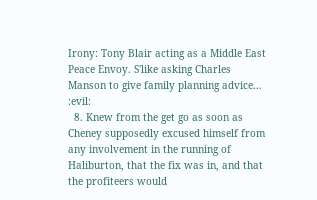Irony: Tony Blair acting as a Middle East Peace Envoy. S'like asking Charles Manson to give family planning advice... :evil:
  8. Knew from the get go as soon as Cheney supposedly excused himself from any involvement in the running of Haliburton, that the fix was in, and that the profiteers would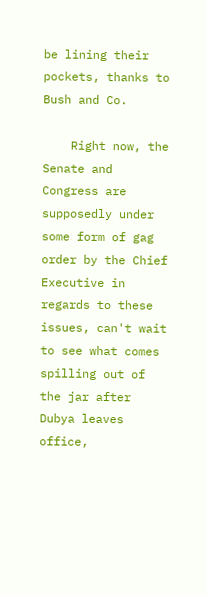be lining their pockets, thanks to Bush and Co.

    Right now, the Senate and Congress are supposedly under some form of gag order by the Chief Executive in regards to these issues, can't wait to see what comes spilling out of the jar after Dubya leaves office,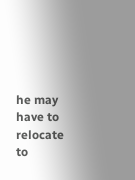he may have to relocate to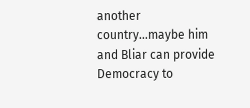another country...maybe him and Bliar can provide Democracy to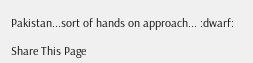Pakistan...sort of hands on approach... :dwarf:

Share This Page